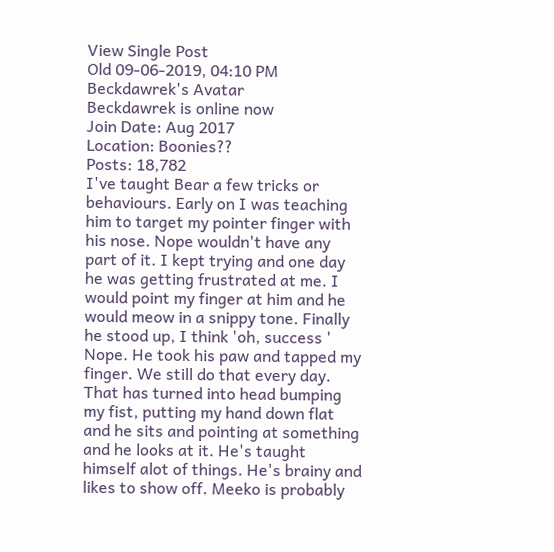View Single Post
Old 09-06-2019, 04:10 PM
Beckdawrek's Avatar
Beckdawrek is online now
Join Date: Aug 2017
Location: Boonies??
Posts: 18,782
I've taught Bear a few tricks or behaviours. Early on I was teaching him to target my pointer finger with his nose. Nope wouldn't have any part of it. I kept trying and one day he was getting frustrated at me. I would point my finger at him and he would meow in a snippy tone. Finally he stood up, I think 'oh, success ' Nope. He took his paw and tapped my finger. We still do that every day. That has turned into head bumping my fist, putting my hand down flat and he sits and pointing at something and he looks at it. He's taught himself alot of things. He's brainy and likes to show off. Meeko is probably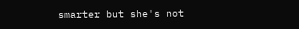smarter but she's not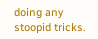doing any stoopid tricks.